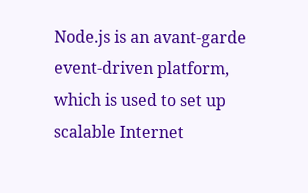Node.js is an avant-garde event-driven platform, which is used to set up scalable Internet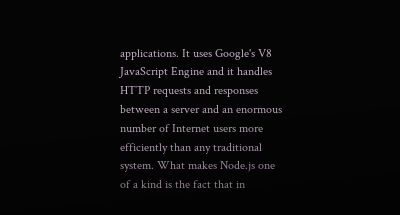applications. It uses Google's V8 JavaScript Engine and it handles HTTP requests and responses between a server and an enormous number of Internet users more efficiently than any traditional system. What makes Node.js one of a kind is the fact that in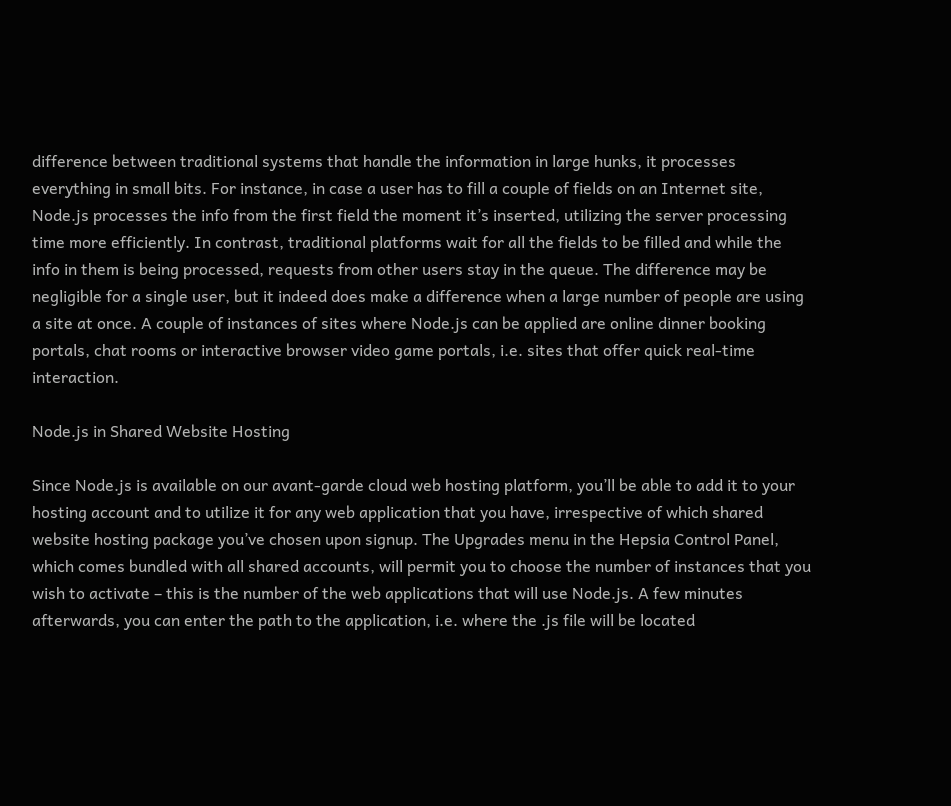difference between traditional systems that handle the information in large hunks, it processes everything in small bits. For instance, in case a user has to fill a couple of fields on an Internet site, Node.js processes the info from the first field the moment it’s inserted, utilizing the server processing time more efficiently. In contrast, traditional platforms wait for all the fields to be filled and while the info in them is being processed, requests from other users stay in the queue. The difference may be negligible for a single user, but it indeed does make a difference when a large number of people are using a site at once. A couple of instances of sites where Node.js can be applied are online dinner booking portals, chat rooms or interactive browser video game portals, i.e. sites that offer quick real-time interaction.

Node.js in Shared Website Hosting

Since Node.js is available on our avant-garde cloud web hosting platform, you’ll be able to add it to your hosting account and to utilize it for any web application that you have, irrespective of which shared website hosting package you’ve chosen upon signup. The Upgrades menu in the Hepsia Control Panel, which comes bundled with all shared accounts, will permit you to choose the number of instances that you wish to activate – this is the number of the web applications that will use Node.js. A few minutes afterwards, you can enter the path to the application, i.e. where the .js file will be located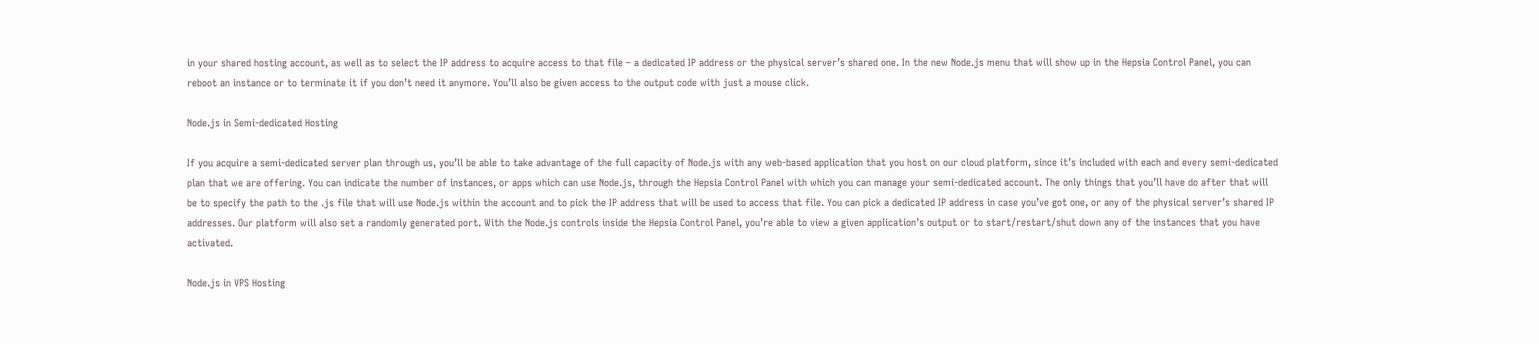in your shared hosting account, as well as to select the IP address to acquire access to that file – a dedicated IP address or the physical server’s shared one. In the new Node.js menu that will show up in the Hepsia Control Panel, you can reboot an instance or to terminate it if you don’t need it anymore. You’ll also be given access to the output code with just a mouse click.

Node.js in Semi-dedicated Hosting

If you acquire a semi-dedicated server plan through us, you’ll be able to take advantage of the full capacity of Node.js with any web-based application that you host on our cloud platform, since it’s included with each and every semi-dedicated plan that we are offering. You can indicate the number of instances, or apps which can use Node.js, through the Hepsia Control Panel with which you can manage your semi-dedicated account. The only things that you’ll have do after that will be to specify the path to the .js file that will use Node.js within the account and to pick the IP address that will be used to access that file. You can pick a dedicated IP address in case you’ve got one, or any of the physical server’s shared IP addresses. Our platform will also set a randomly generated port. With the Node.js controls inside the Hepsia Control Panel, you’re able to view a given application’s output or to start/restart/shut down any of the instances that you have activated.

Node.js in VPS Hosting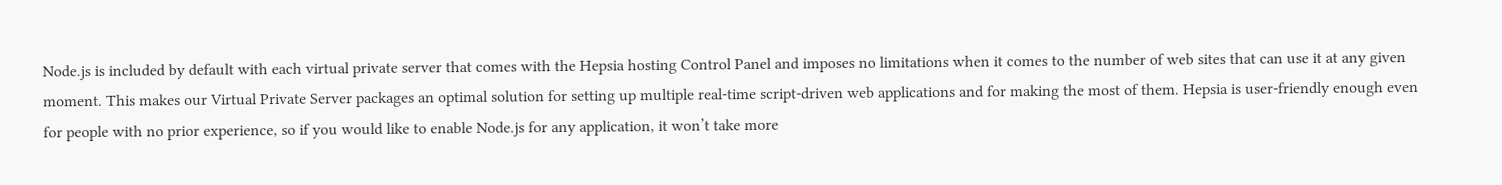Node.js is included by default with each virtual private server that comes with the Hepsia hosting Control Panel and imposes no limitations when it comes to the number of web sites that can use it at any given moment. This makes our Virtual Private Server packages an optimal solution for setting up multiple real-time script-driven web applications and for making the most of them. Hepsia is user-friendly enough even for people with no prior experience, so if you would like to enable Node.js for any application, it won’t take more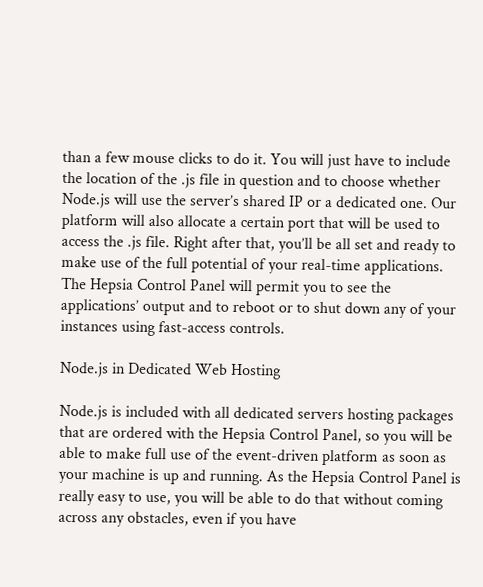than a few mouse clicks to do it. You will just have to include the location of the .js file in question and to choose whether Node.js will use the server’s shared IP or a dedicated one. Our platform will also allocate a certain port that will be used to access the .js file. Right after that, you’ll be all set and ready to make use of the full potential of your real-time applications. The Hepsia Control Panel will permit you to see the applications’ output and to reboot or to shut down any of your instances using fast-access controls.

Node.js in Dedicated Web Hosting

Node.js is included with all dedicated servers hosting packages that are ordered with the Hepsia Control Panel, so you will be able to make full use of the event-driven platform as soon as your machine is up and running. As the Hepsia Control Panel is really easy to use, you will be able to do that without coming across any obstacles, even if you have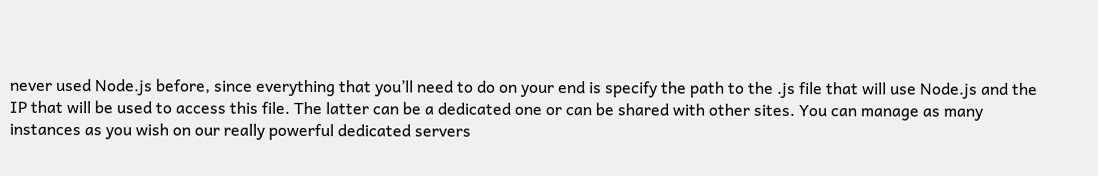never used Node.js before, since everything that you’ll need to do on your end is specify the path to the .js file that will use Node.js and the IP that will be used to access this file. The latter can be a dedicated one or can be shared with other sites. You can manage as many instances as you wish on our really powerful dedicated servers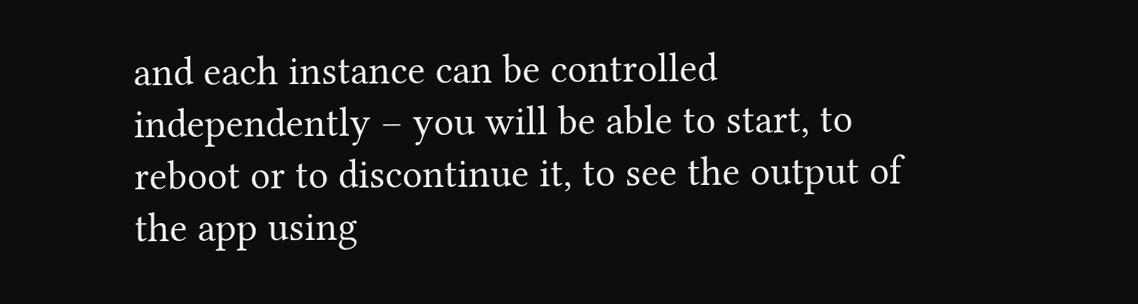and each instance can be controlled independently – you will be able to start, to reboot or to discontinue it, to see the output of the app using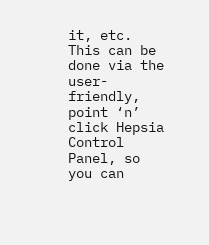it, etc. This can be done via the user-friendly, point ‘n’ click Hepsia Control Panel, so you can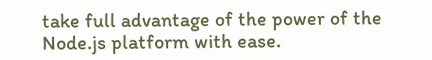take full advantage of the power of the Node.js platform with ease.